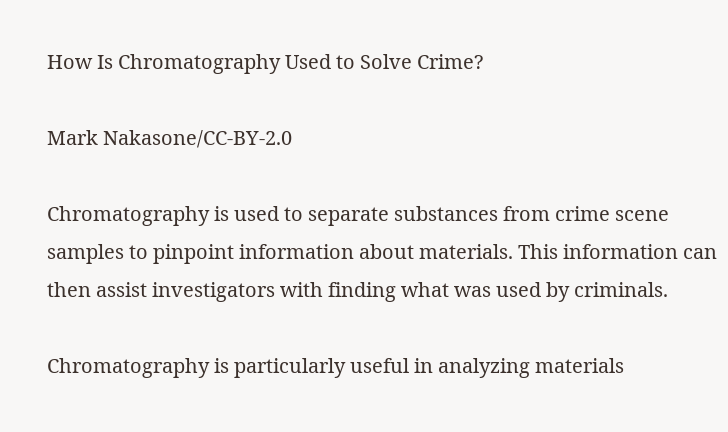How Is Chromatography Used to Solve Crime?

Mark Nakasone/CC-BY-2.0

Chromatography is used to separate substances from crime scene samples to pinpoint information about materials. This information can then assist investigators with finding what was used by criminals.

Chromatography is particularly useful in analyzing materials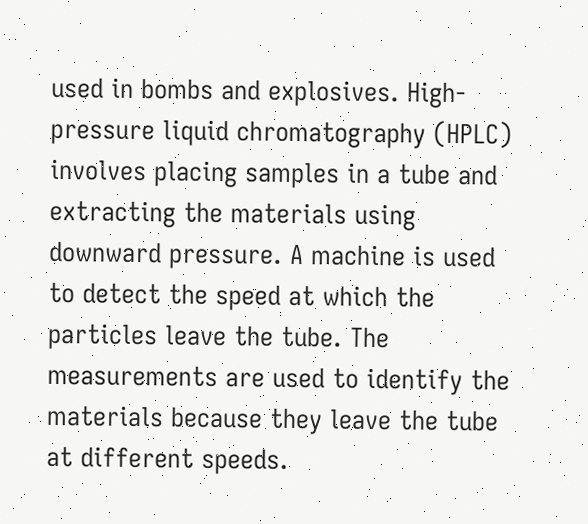used in bombs and explosives. High-pressure liquid chromatography (HPLC) involves placing samples in a tube and extracting the materials using downward pressure. A machine is used to detect the speed at which the particles leave the tube. The measurements are used to identify the materials because they leave the tube at different speeds.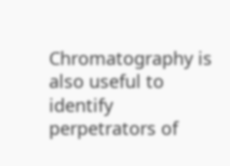Chromatography is also useful to identify perpetrators of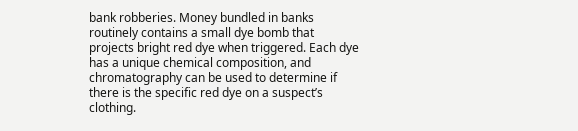bank robberies. Money bundled in banks routinely contains a small dye bomb that projects bright red dye when triggered. Each dye has a unique chemical composition, and chromatography can be used to determine if there is the specific red dye on a suspect’s clothing.